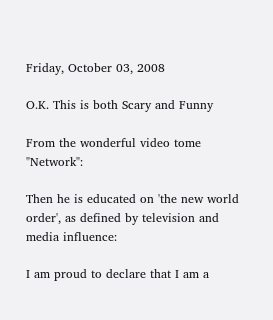Friday, October 03, 2008

O.K. This is both Scary and Funny

From the wonderful video tome "Network":

Then he is educated on 'the new world order', as defined by television and media influence:

I am proud to declare that I am a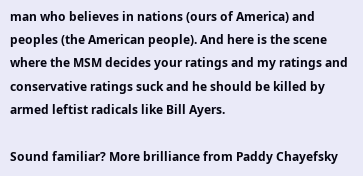man who believes in nations (ours of America) and peoples (the American people). And here is the scene where the MSM decides your ratings and my ratings and conservative ratings suck and he should be killed by armed leftist radicals like Bill Ayers.

Sound familiar? More brilliance from Paddy Chayefsky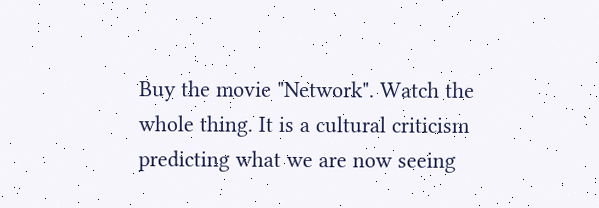Buy the movie "Network". Watch the whole thing. It is a cultural criticism predicting what we are now seeing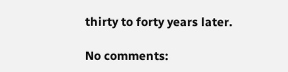thirty to forty years later.

No comments: